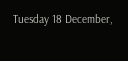Tuesday 18 December,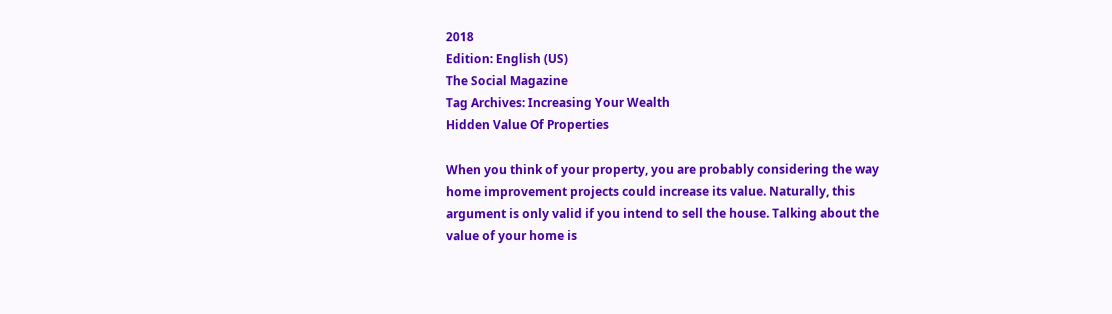2018
Edition: English (US)
The Social Magazine
Tag Archives: Increasing Your Wealth
Hidden Value Of Properties

When you think of your property, you are probably considering the way home improvement projects could increase its value. Naturally, this argument is only valid if you intend to sell the house. Talking about the value of your home is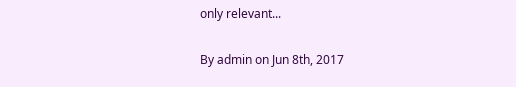only relevant...

By admin on Jun 8th, 2017